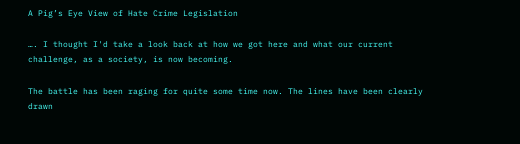A Pig’s Eye View of Hate Crime Legislation

…. I thought I'd take a look back at how we got here and what our current challenge, as a society, is now becoming.

The battle has been raging for quite some time now. The lines have been clearly drawn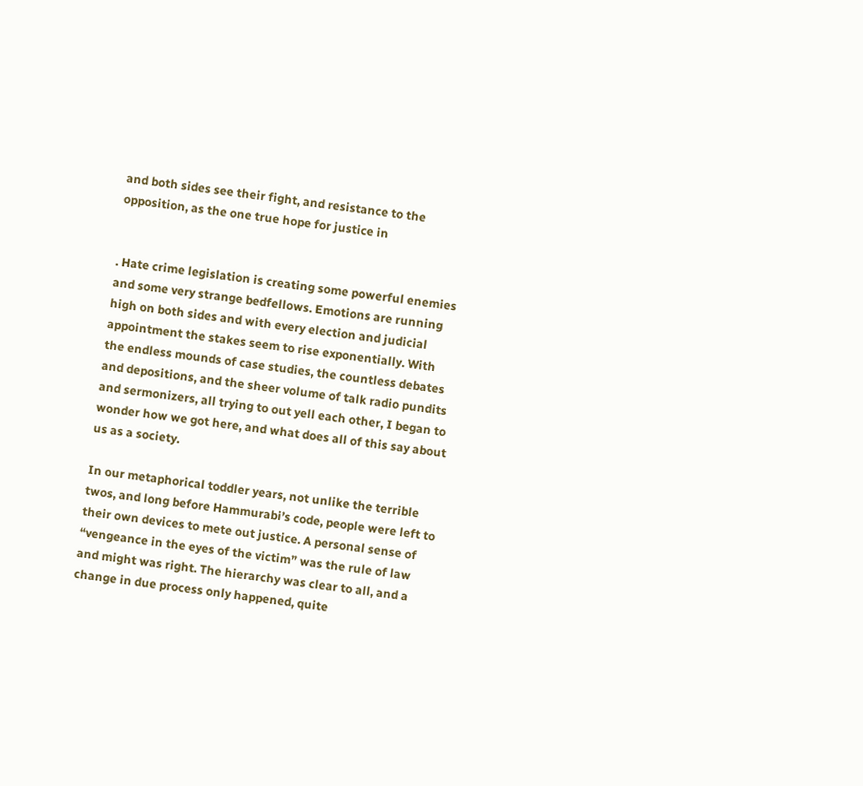and both sides see their fight, and resistance to the opposition, as the one true hope for justice in


. Hate crime legislation is creating some powerful enemies and some very strange bedfellows. Emotions are running high on both sides and with every election and judicial appointment the stakes seem to rise exponentially. With the endless mounds of case studies, the countless debates and depositions, and the sheer volume of talk radio pundits and sermonizers, all trying to out yell each other, I began to wonder how we got here, and what does all of this say about us as a society.

In our metaphorical toddler years, not unlike the terrible twos, and long before Hammurabi’s code, people were left to their own devices to mete out justice. A personal sense of “vengeance in the eyes of the victim” was the rule of law and might was right. The hierarchy was clear to all, and a change in due process only happened, quite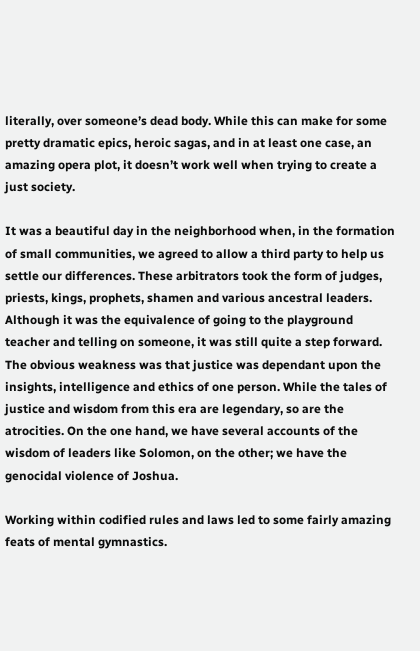literally, over someone’s dead body. While this can make for some pretty dramatic epics, heroic sagas, and in at least one case, an amazing opera plot, it doesn’t work well when trying to create a just society.

It was a beautiful day in the neighborhood when, in the formation of small communities, we agreed to allow a third party to help us settle our differences. These arbitrators took the form of judges, priests, kings, prophets, shamen and various ancestral leaders. Although it was the equivalence of going to the playground teacher and telling on someone, it was still quite a step forward. The obvious weakness was that justice was dependant upon the insights, intelligence and ethics of one person. While the tales of justice and wisdom from this era are legendary, so are the atrocities. On the one hand, we have several accounts of the wisdom of leaders like Solomon, on the other; we have the genocidal violence of Joshua.

Working within codified rules and laws led to some fairly amazing feats of mental gymnastics.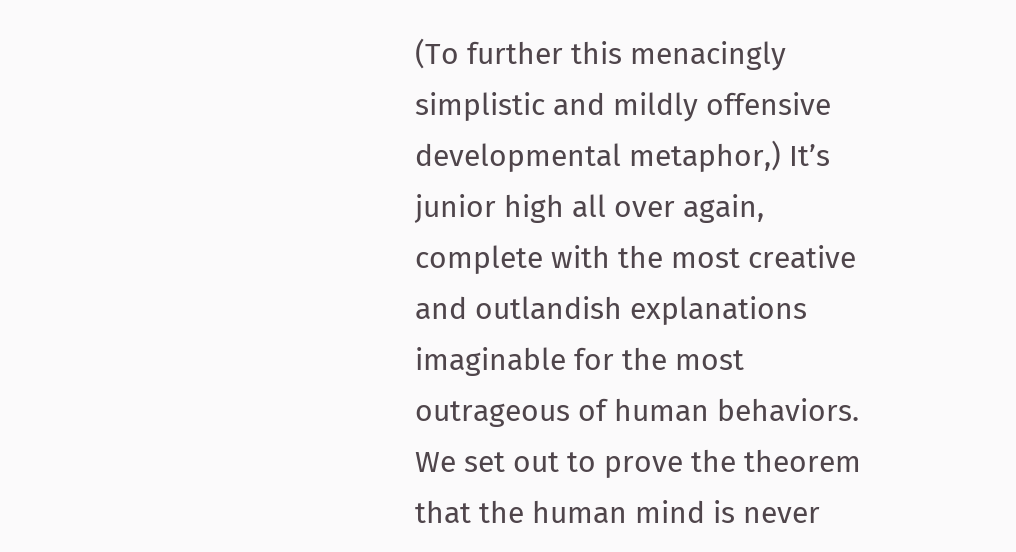(To further this menacingly simplistic and mildly offensive developmental metaphor,) It’s junior high all over again, complete with the most creative and outlandish explanations imaginable for the most outrageous of human behaviors. We set out to prove the theorem that the human mind is never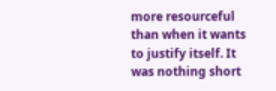more resourceful than when it wants to justify itself. It was nothing short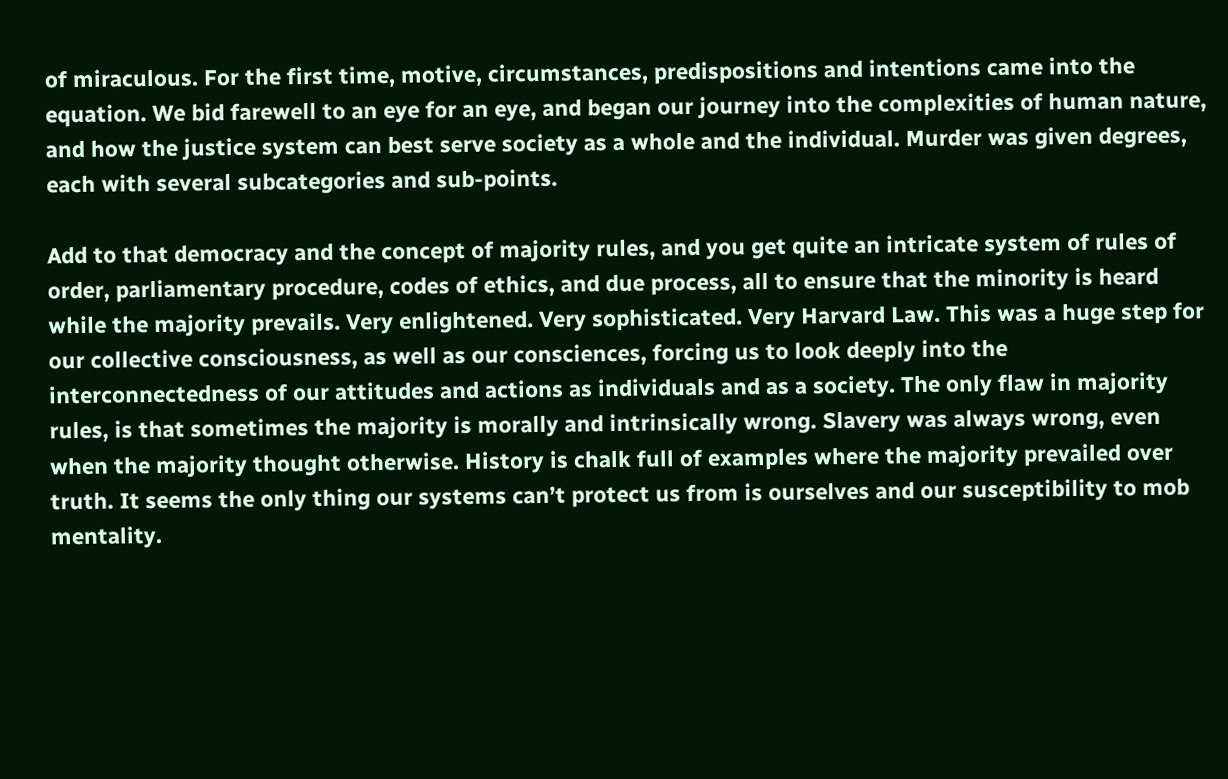of miraculous. For the first time, motive, circumstances, predispositions and intentions came into the equation. We bid farewell to an eye for an eye, and began our journey into the complexities of human nature, and how the justice system can best serve society as a whole and the individual. Murder was given degrees, each with several subcategories and sub-points.

Add to that democracy and the concept of majority rules, and you get quite an intricate system of rules of order, parliamentary procedure, codes of ethics, and due process, all to ensure that the minority is heard while the majority prevails. Very enlightened. Very sophisticated. Very Harvard Law. This was a huge step for our collective consciousness, as well as our consciences, forcing us to look deeply into the interconnectedness of our attitudes and actions as individuals and as a society. The only flaw in majority rules, is that sometimes the majority is morally and intrinsically wrong. Slavery was always wrong, even when the majority thought otherwise. History is chalk full of examples where the majority prevailed over truth. It seems the only thing our systems can’t protect us from is ourselves and our susceptibility to mob mentality.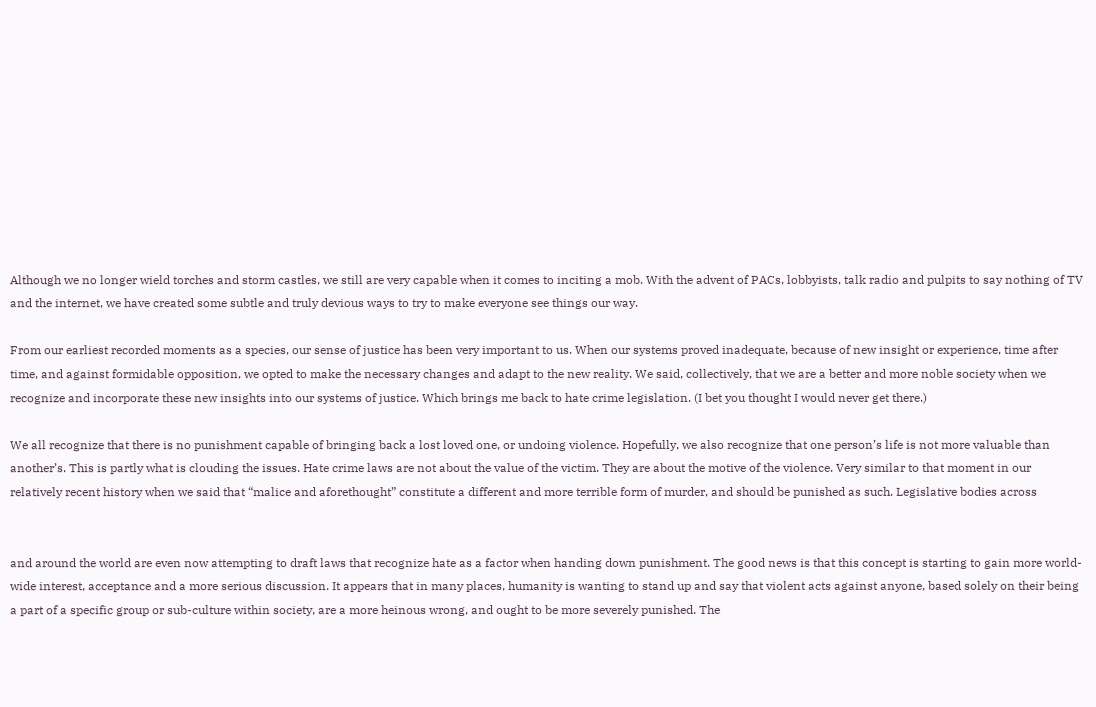Although we no longer wield torches and storm castles, we still are very capable when it comes to inciting a mob. With the advent of PACs, lobbyists, talk radio and pulpits to say nothing of TV and the internet, we have created some subtle and truly devious ways to try to make everyone see things our way.

From our earliest recorded moments as a species, our sense of justice has been very important to us. When our systems proved inadequate, because of new insight or experience, time after time, and against formidable opposition, we opted to make the necessary changes and adapt to the new reality. We said, collectively, that we are a better and more noble society when we recognize and incorporate these new insights into our systems of justice. Which brings me back to hate crime legislation. (I bet you thought I would never get there.)

We all recognize that there is no punishment capable of bringing back a lost loved one, or undoing violence. Hopefully, we also recognize that one person’s life is not more valuable than another’s. This is partly what is clouding the issues. Hate crime laws are not about the value of the victim. They are about the motive of the violence. Very similar to that moment in our relatively recent history when we said that “malice and aforethought” constitute a different and more terrible form of murder, and should be punished as such. Legislative bodies across


and around the world are even now attempting to draft laws that recognize hate as a factor when handing down punishment. The good news is that this concept is starting to gain more world-wide interest, acceptance and a more serious discussion. It appears that in many places, humanity is wanting to stand up and say that violent acts against anyone, based solely on their being a part of a specific group or sub-culture within society, are a more heinous wrong, and ought to be more severely punished. The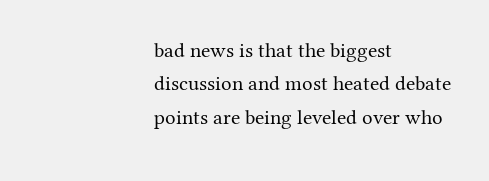bad news is that the biggest discussion and most heated debate points are being leveled over who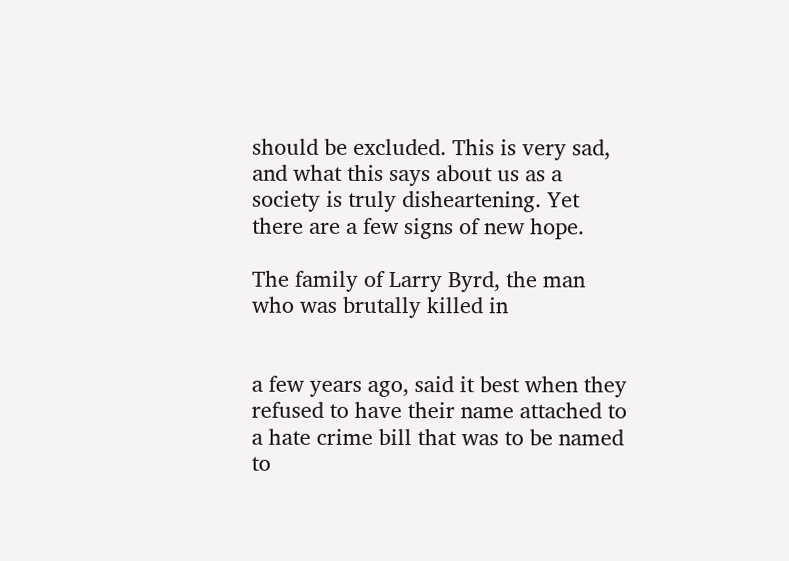should be excluded. This is very sad, and what this says about us as a society is truly disheartening. Yet there are a few signs of new hope.

The family of Larry Byrd, the man who was brutally killed in


a few years ago, said it best when they refused to have their name attached to a hate crime bill that was to be named to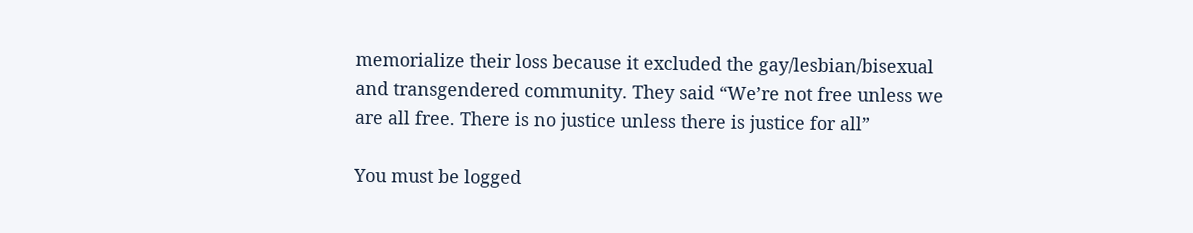memorialize their loss because it excluded the gay/lesbian/bisexual and transgendered community. They said “We’re not free unless we are all free. There is no justice unless there is justice for all”

You must be logged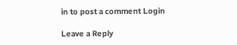in to post a comment Login

Leave a Reply